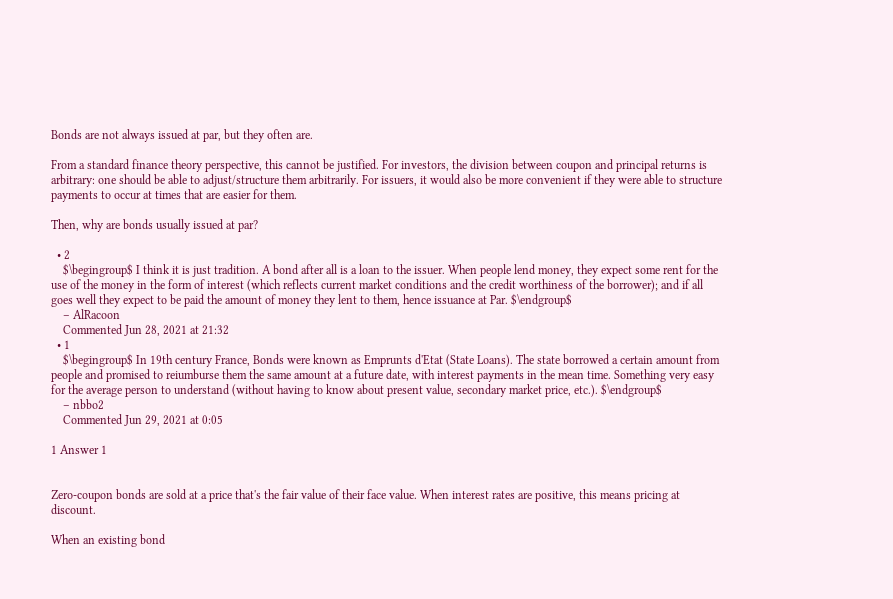Bonds are not always issued at par, but they often are.

From a standard finance theory perspective, this cannot be justified. For investors, the division between coupon and principal returns is arbitrary: one should be able to adjust/structure them arbitrarily. For issuers, it would also be more convenient if they were able to structure payments to occur at times that are easier for them.

Then, why are bonds usually issued at par?

  • 2
    $\begingroup$ I think it is just tradition. A bond after all is a loan to the issuer. When people lend money, they expect some rent for the use of the money in the form of interest (which reflects current market conditions and the credit worthiness of the borrower); and if all goes well they expect to be paid the amount of money they lent to them, hence issuance at Par. $\endgroup$
    – AlRacoon
    Commented Jun 28, 2021 at 21:32
  • 1
    $\begingroup$ In 19th century France, Bonds were known as Emprunts d'Etat (State Loans). The state borrowed a certain amount from people and promised to reiumburse them the same amount at a future date, with interest payments in the mean time. Something very easy for the average person to understand (without having to know about present value, secondary market price, etc.). $\endgroup$
    – nbbo2
    Commented Jun 29, 2021 at 0:05

1 Answer 1


Zero-coupon bonds are sold at a price that's the fair value of their face value. When interest rates are positive, this means pricing at discount.

When an existing bond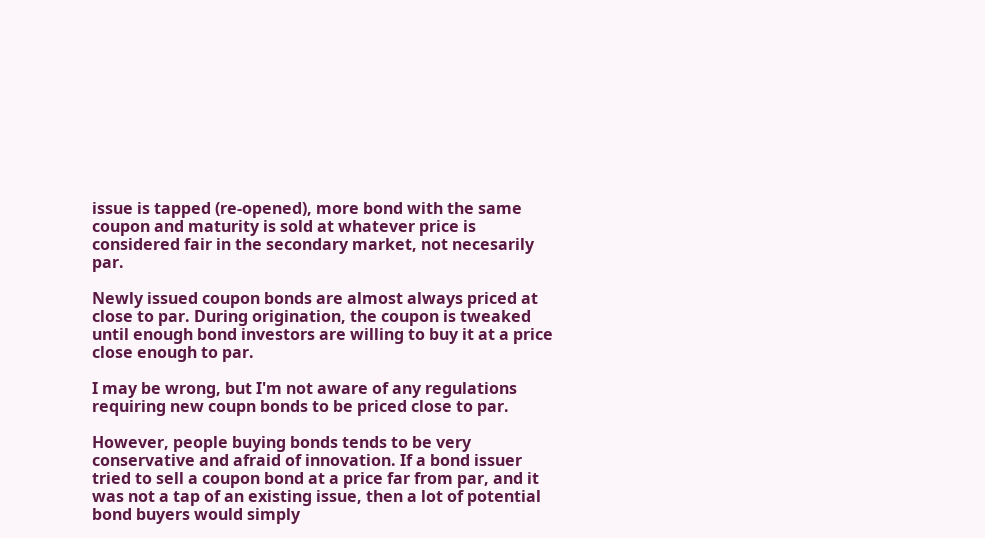issue is tapped (re-opened), more bond with the same coupon and maturity is sold at whatever price is considered fair in the secondary market, not necesarily par.

Newly issued coupon bonds are almost always priced at close to par. During origination, the coupon is tweaked until enough bond investors are willing to buy it at a price close enough to par.

I may be wrong, but I'm not aware of any regulations requiring new coupn bonds to be priced close to par.

However, people buying bonds tends to be very conservative and afraid of innovation. If a bond issuer tried to sell a coupon bond at a price far from par, and it was not a tap of an existing issue, then a lot of potential bond buyers would simply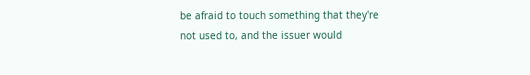be afraid to touch something that they're not used to, and the issuer would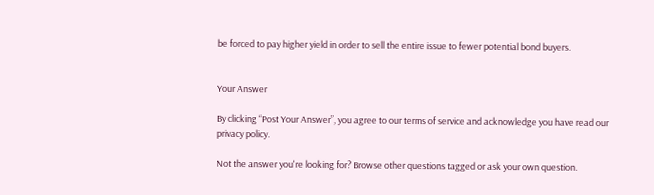be forced to pay higher yield in order to sell the entire issue to fewer potential bond buyers.


Your Answer

By clicking “Post Your Answer”, you agree to our terms of service and acknowledge you have read our privacy policy.

Not the answer you're looking for? Browse other questions tagged or ask your own question.